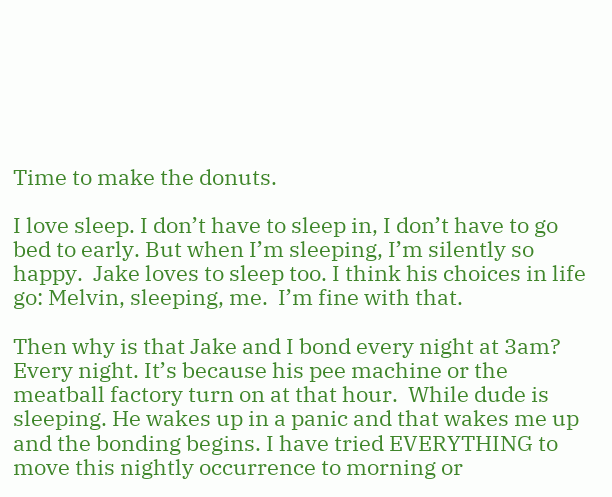Time to make the donuts.

I love sleep. I don’t have to sleep in, I don’t have to go bed to early. But when I’m sleeping, I’m silently so happy.  Jake loves to sleep too. I think his choices in life go: Melvin, sleeping, me.  I’m fine with that.

Then why is that Jake and I bond every night at 3am? Every night. It’s because his pee machine or the meatball factory turn on at that hour.  While dude is sleeping. He wakes up in a panic and that wakes me up and the bonding begins. I have tried EVERYTHING to move this nightly occurrence to morning or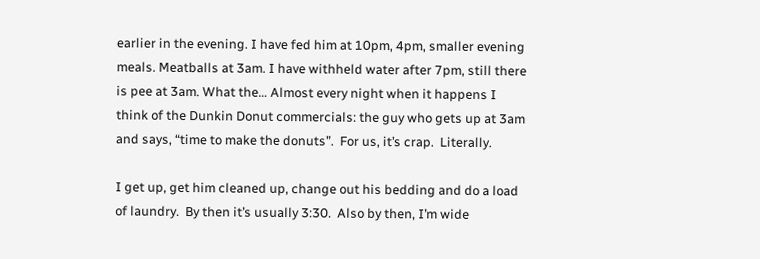earlier in the evening. I have fed him at 10pm, 4pm, smaller evening meals. Meatballs at 3am. I have withheld water after 7pm, still there is pee at 3am. What the… Almost every night when it happens I think of the Dunkin Donut commercials: the guy who gets up at 3am and says, “time to make the donuts”.  For us, it’s crap.  Literally.

I get up, get him cleaned up, change out his bedding and do a load of laundry.  By then it’s usually 3:30.  Also by then, I’m wide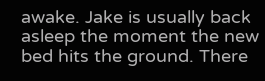awake. Jake is usually back asleep the moment the new bed hits the ground. There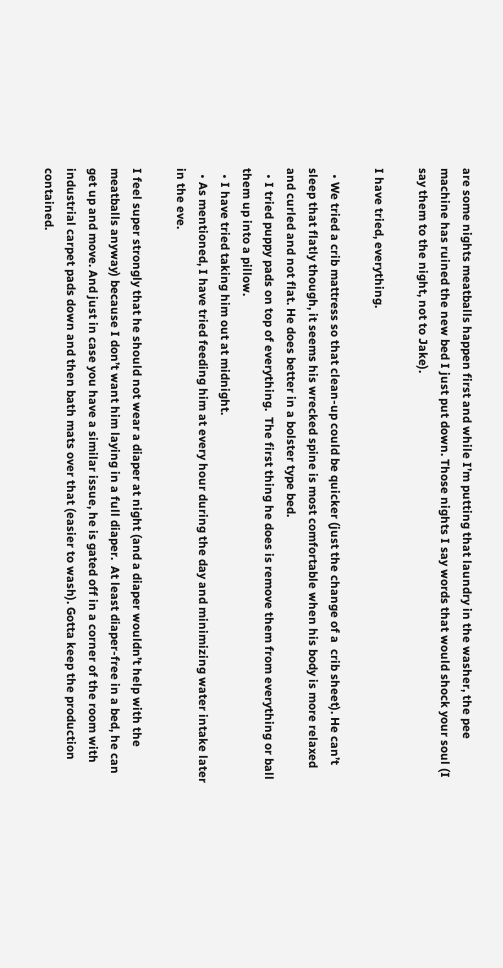are some nights meatballs happen first and while I’m putting that laundry in the washer, the pee machine has ruined the new bed I just put down. Those nights I say words that would shock your soul (I say them to the night, not to Jake).

I have tried, everything.

  • We tried a crib mattress so that clean-up could be quicker (just the change of a  crib sheet). He can’t sleep that flatly though, it seems his wrecked spine is most comfortable when his body is more relaxed and curled and not flat. He does better in a bolster type bed.
  • I tried puppy pads on top of everything.  The first thing he does is remove them from everything or ball them up into a pillow.
  • I have tried taking him out at midnight.
  • As mentioned, I have tried feeding him at every hour during the day and minimizing water intake later in the eve.

I feel super strongly that he should not wear a diaper at night (and a diaper wouldn’t help with the meatballs anyway) because I don’t want him laying in a full diaper.  At least diaper-free in a bed, he can get up and move. And just in case you have a similar issue, he is gated off in a corner of the room with industrial carpet pads down and then bath mats over that (easier to wash). Gotta keep the production contained.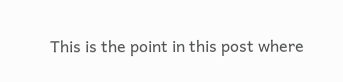This is the point in this post where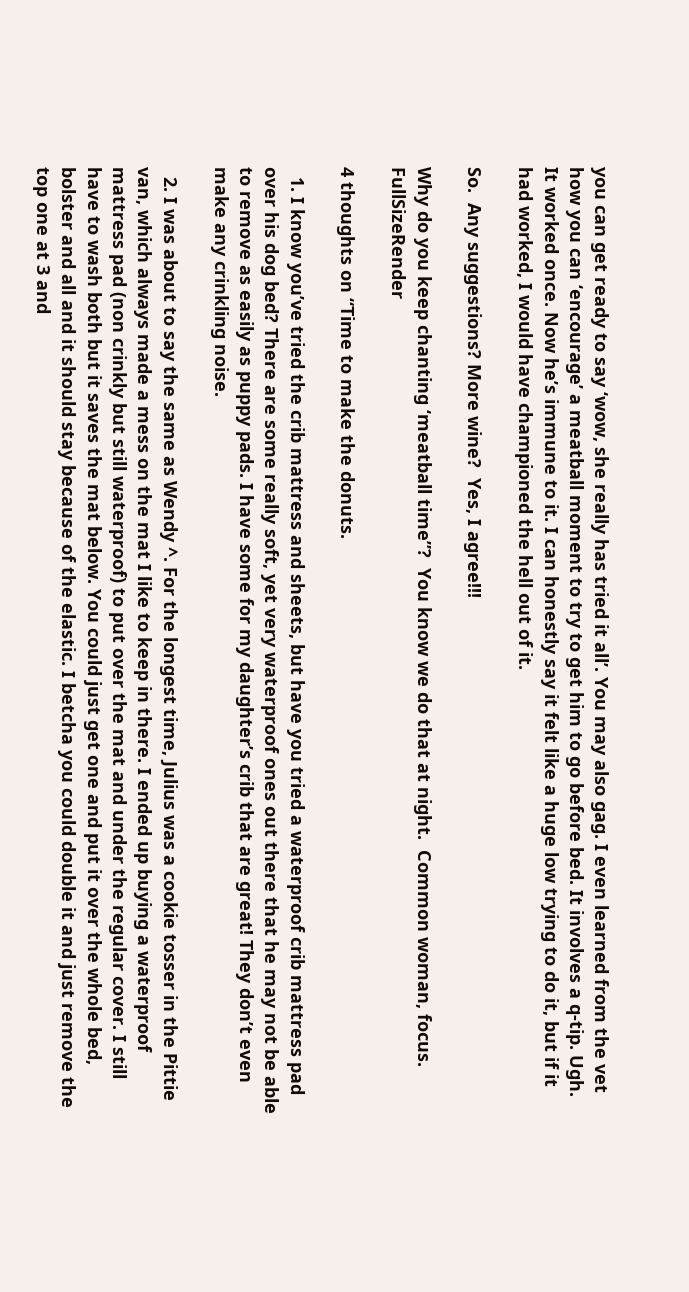you can get ready to say ‘wow, she really has tried it all’. You may also gag. I even learned from the vet how you can ‘encourage’ a meatball moment to try to get him to go before bed. It involves a q-tip. Ugh. It worked once. Now he’s immune to it. I can honestly say it felt like a huge low trying to do it, but if it had worked, I would have championed the hell out of it.

So.  Any suggestions? More wine?  Yes, I agree!!!

Why do you keep chanting ‘meatball time”?  You know we do that at night.  Common woman, focus. FullSizeRender

4 thoughts on “Time to make the donuts.

  1. I know you’ve tried the crib mattress and sheets, but have you tried a waterproof crib mattress pad over his dog bed? There are some really soft, yet very waterproof ones out there that he may not be able to remove as easily as puppy pads. I have some for my daughter’s crib that are great! They don’t even make any crinkling noise.

  2. I was about to say the same as Wendy ^. For the longest time, Julius was a cookie tosser in the Pittie van, which always made a mess on the mat I like to keep in there. I ended up buying a waterproof mattress pad (non crinkly but still waterproof) to put over the mat and under the regular cover. I still have to wash both but it saves the mat below. You could just get one and put it over the whole bed, bolster and all and it should stay because of the elastic. I betcha you could double it and just remove the top one at 3 and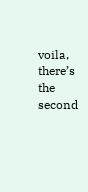voila, there’s the second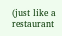(just like a restaurant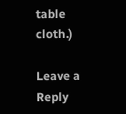table cloth.)

Leave a Reply